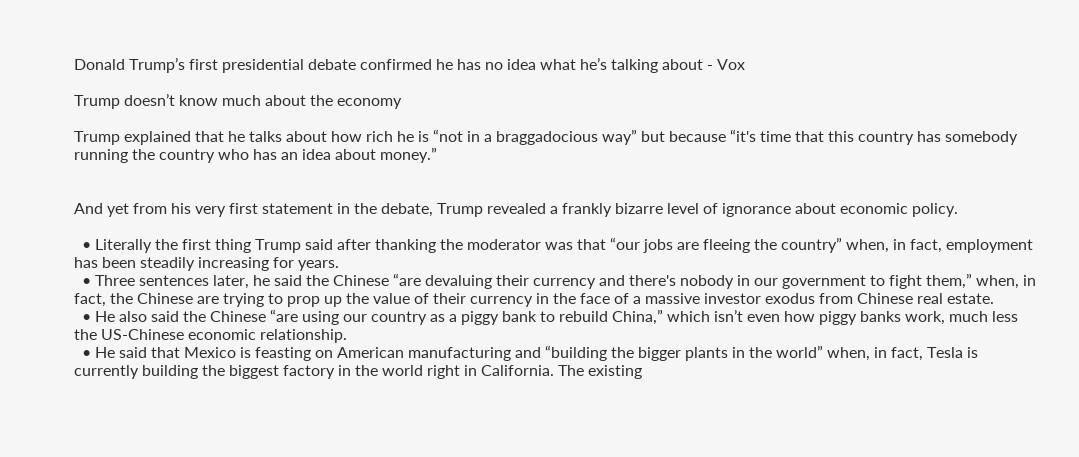Donald Trump’s first presidential debate confirmed he has no idea what he’s talking about - Vox

Trump doesn’t know much about the economy

Trump explained that he talks about how rich he is “not in a braggadocious way” but because “it's time that this country has somebody running the country who has an idea about money.”


And yet from his very first statement in the debate, Trump revealed a frankly bizarre level of ignorance about economic policy.

  • Literally the first thing Trump said after thanking the moderator was that “our jobs are fleeing the country” when, in fact, employment has been steadily increasing for years.
  • Three sentences later, he said the Chinese “are devaluing their currency and there's nobody in our government to fight them,” when, in fact, the Chinese are trying to prop up the value of their currency in the face of a massive investor exodus from Chinese real estate.
  • He also said the Chinese “are using our country as a piggy bank to rebuild China,” which isn’t even how piggy banks work, much less the US-Chinese economic relationship.
  • He said that Mexico is feasting on American manufacturing and “building the bigger plants in the world” when, in fact, Tesla is currently building the biggest factory in the world right in California. The existing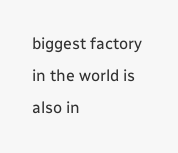biggest factory in the world is also in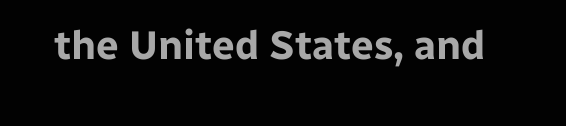the United States, and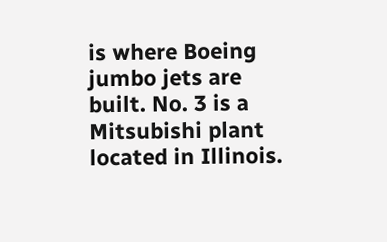is where Boeing jumbo jets are built. No. 3 is a Mitsubishi plant located in Illinois.